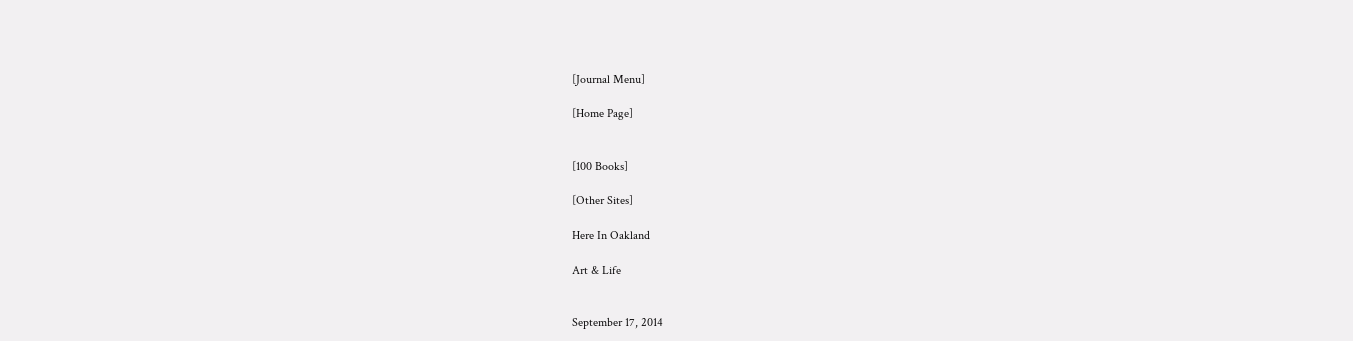[Journal Menu]

[Home Page]


[100 Books]

[Other Sites]

Here In Oakland

Art & Life


September 17, 2014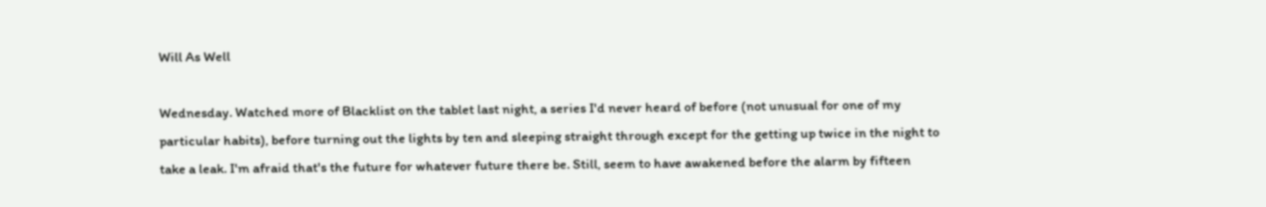Will As Well

Wednesday. Watched more of Blacklist on the tablet last night, a series I'd never heard of before (not unusual for one of my particular habits), before turning out the lights by ten and sleeping straight through except for the getting up twice in the night to take a leak. I'm afraid that's the future for whatever future there be. Still, seem to have awakened before the alarm by fifteen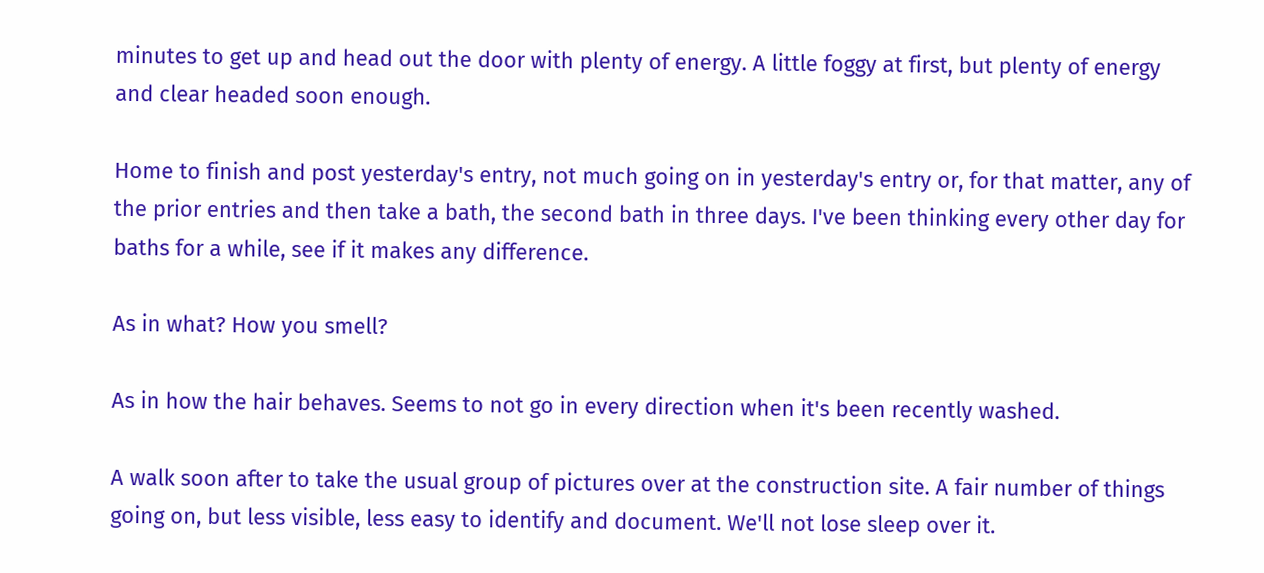minutes to get up and head out the door with plenty of energy. A little foggy at first, but plenty of energy and clear headed soon enough.

Home to finish and post yesterday's entry, not much going on in yesterday's entry or, for that matter, any of the prior entries and then take a bath, the second bath in three days. I've been thinking every other day for baths for a while, see if it makes any difference.

As in what? How you smell?

As in how the hair behaves. Seems to not go in every direction when it's been recently washed.

A walk soon after to take the usual group of pictures over at the construction site. A fair number of things going on, but less visible, less easy to identify and document. We'll not lose sleep over it.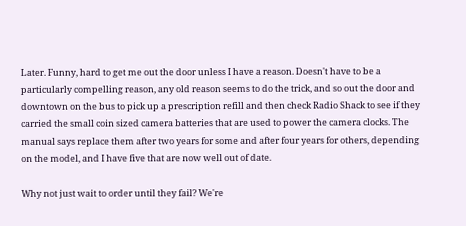Later. Funny, hard to get me out the door unless I have a reason. Doesn't have to be a particularly compelling reason, any old reason seems to do the trick, and so out the door and downtown on the bus to pick up a prescription refill and then check Radio Shack to see if they carried the small coin sized camera batteries that are used to power the camera clocks. The manual says replace them after two years for some and after four years for others, depending on the model, and I have five that are now well out of date.

Why not just wait to order until they fail? We're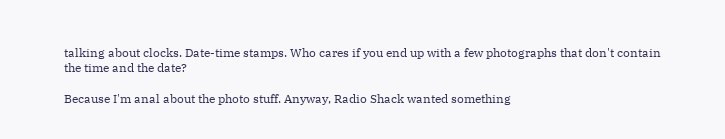talking about clocks. Date-time stamps. Who cares if you end up with a few photographs that don't contain the time and the date?

Because I'm anal about the photo stuff. Anyway, Radio Shack wanted something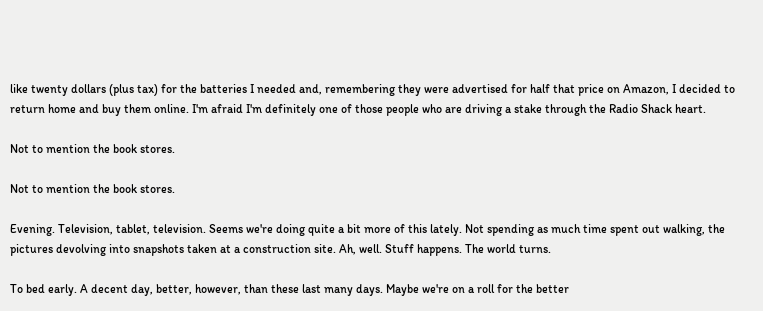like twenty dollars (plus tax) for the batteries I needed and, remembering they were advertised for half that price on Amazon, I decided to return home and buy them online. I'm afraid I'm definitely one of those people who are driving a stake through the Radio Shack heart.

Not to mention the book stores.

Not to mention the book stores.

Evening. Television, tablet, television. Seems we're doing quite a bit more of this lately. Not spending as much time spent out walking, the pictures devolving into snapshots taken at a construction site. Ah, well. Stuff happens. The world turns.

To bed early. A decent day, better, however, than these last many days. Maybe we're on a roll for the better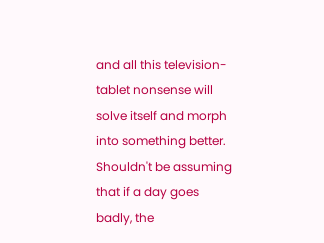and all this television-tablet nonsense will solve itself and morph into something better. Shouldn't be assuming that if a day goes badly, the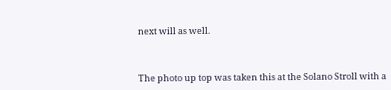next will as well.



The photo up top was taken this at the Solano Stroll with a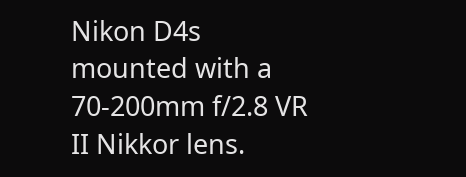Nikon D4s mounted with a 70-200mm f/2.8 VR II Nikkor lens.